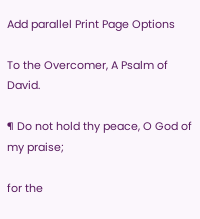Add parallel Print Page Options

To the Overcomer, A Psalm of David.

¶ Do not hold thy peace, O God of my praise;

for the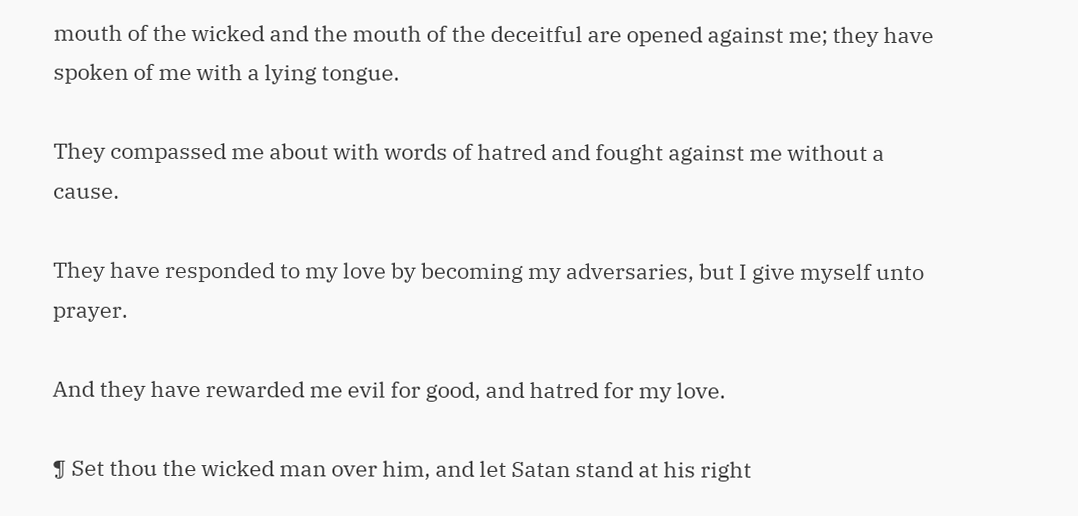mouth of the wicked and the mouth of the deceitful are opened against me; they have spoken of me with a lying tongue.

They compassed me about with words of hatred and fought against me without a cause.

They have responded to my love by becoming my adversaries, but I give myself unto prayer.

And they have rewarded me evil for good, and hatred for my love.

¶ Set thou the wicked man over him, and let Satan stand at his right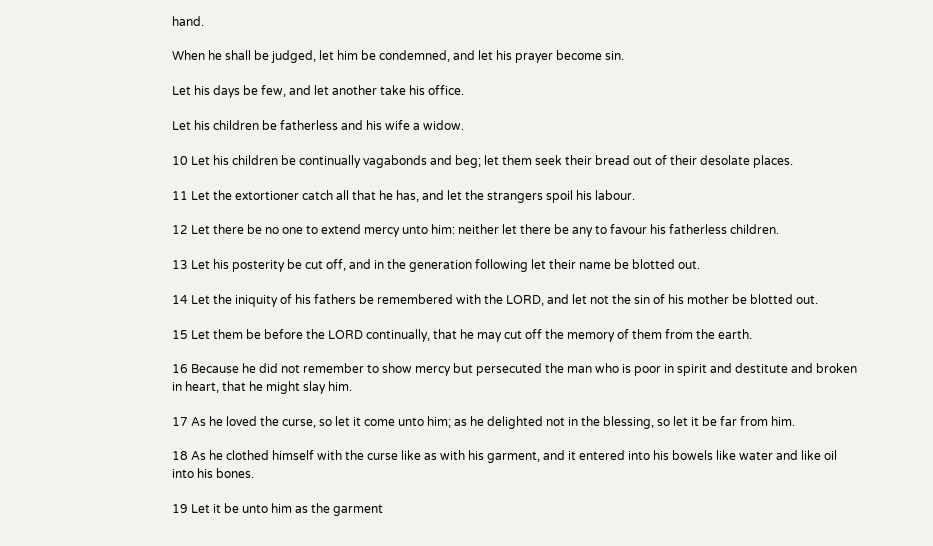hand.

When he shall be judged, let him be condemned, and let his prayer become sin.

Let his days be few, and let another take his office.

Let his children be fatherless and his wife a widow.

10 Let his children be continually vagabonds and beg; let them seek their bread out of their desolate places.

11 Let the extortioner catch all that he has, and let the strangers spoil his labour.

12 Let there be no one to extend mercy unto him: neither let there be any to favour his fatherless children.

13 Let his posterity be cut off, and in the generation following let their name be blotted out.

14 Let the iniquity of his fathers be remembered with the LORD, and let not the sin of his mother be blotted out.

15 Let them be before the LORD continually, that he may cut off the memory of them from the earth.

16 Because he did not remember to show mercy but persecuted the man who is poor in spirit and destitute and broken in heart, that he might slay him.

17 As he loved the curse, so let it come unto him; as he delighted not in the blessing, so let it be far from him.

18 As he clothed himself with the curse like as with his garment, and it entered into his bowels like water and like oil into his bones.

19 Let it be unto him as the garment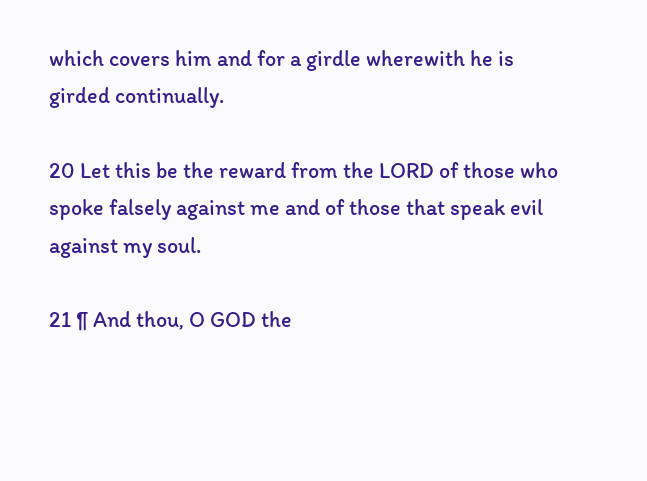which covers him and for a girdle wherewith he is girded continually.

20 Let this be the reward from the LORD of those who spoke falsely against me and of those that speak evil against my soul.

21 ¶ And thou, O GOD the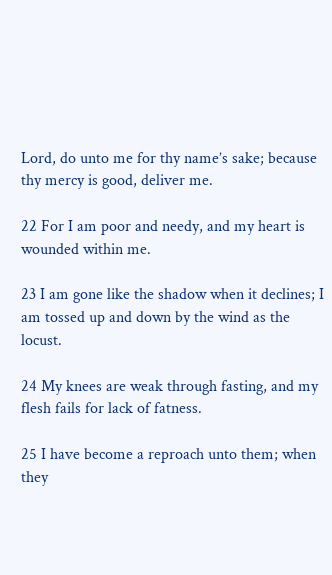Lord, do unto me for thy name’s sake; because thy mercy is good, deliver me.

22 For I am poor and needy, and my heart is wounded within me.

23 I am gone like the shadow when it declines; I am tossed up and down by the wind as the locust.

24 My knees are weak through fasting, and my flesh fails for lack of fatness.

25 I have become a reproach unto them; when they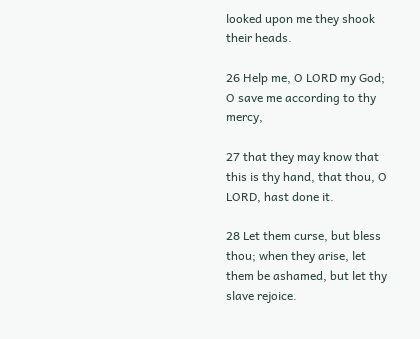looked upon me they shook their heads.

26 Help me, O LORD my God; O save me according to thy mercy,

27 that they may know that this is thy hand, that thou, O LORD, hast done it.

28 Let them curse, but bless thou; when they arise, let them be ashamed, but let thy slave rejoice.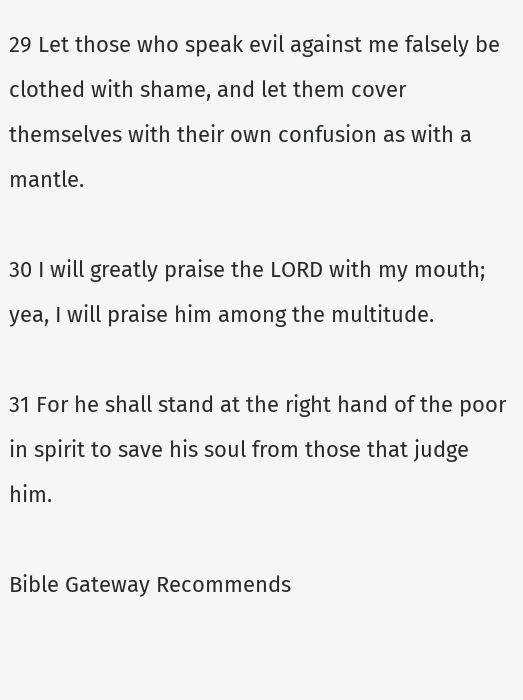29 Let those who speak evil against me falsely be clothed with shame, and let them cover themselves with their own confusion as with a mantle.

30 I will greatly praise the LORD with my mouth; yea, I will praise him among the multitude.

31 For he shall stand at the right hand of the poor in spirit to save his soul from those that judge him.

Bible Gateway Recommends